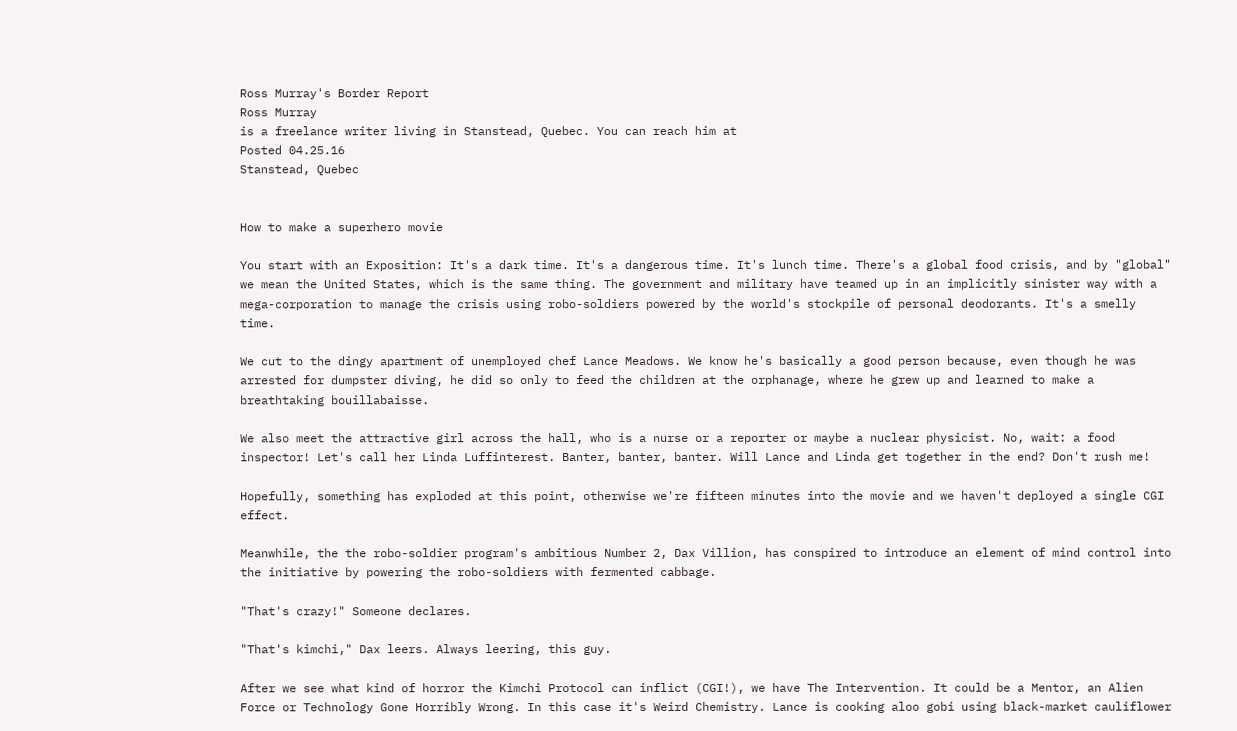Ross Murray's Border Report
Ross Murray
is a freelance writer living in Stanstead, Quebec. You can reach him at
Posted 04.25.16
Stanstead, Quebec


How to make a superhero movie

You start with an Exposition: It's a dark time. It's a dangerous time. It's lunch time. There's a global food crisis, and by "global" we mean the United States, which is the same thing. The government and military have teamed up in an implicitly sinister way with a mega-corporation to manage the crisis using robo-soldiers powered by the world's stockpile of personal deodorants. It's a smelly time.

We cut to the dingy apartment of unemployed chef Lance Meadows. We know he's basically a good person because, even though he was arrested for dumpster diving, he did so only to feed the children at the orphanage, where he grew up and learned to make a breathtaking bouillabaisse.

We also meet the attractive girl across the hall, who is a nurse or a reporter or maybe a nuclear physicist. No, wait: a food inspector! Let's call her Linda Luffinterest. Banter, banter, banter. Will Lance and Linda get together in the end? Don't rush me!

Hopefully, something has exploded at this point, otherwise we're fifteen minutes into the movie and we haven't deployed a single CGI effect.

Meanwhile, the the robo-soldier program's ambitious Number 2, Dax Villion, has conspired to introduce an element of mind control into the initiative by powering the robo-soldiers with fermented cabbage.

"That's crazy!" Someone declares.

"That's kimchi," Dax leers. Always leering, this guy.

After we see what kind of horror the Kimchi Protocol can inflict (CGI!), we have The Intervention. It could be a Mentor, an Alien Force or Technology Gone Horribly Wrong. In this case it's Weird Chemistry. Lance is cooking aloo gobi using black-market cauliflower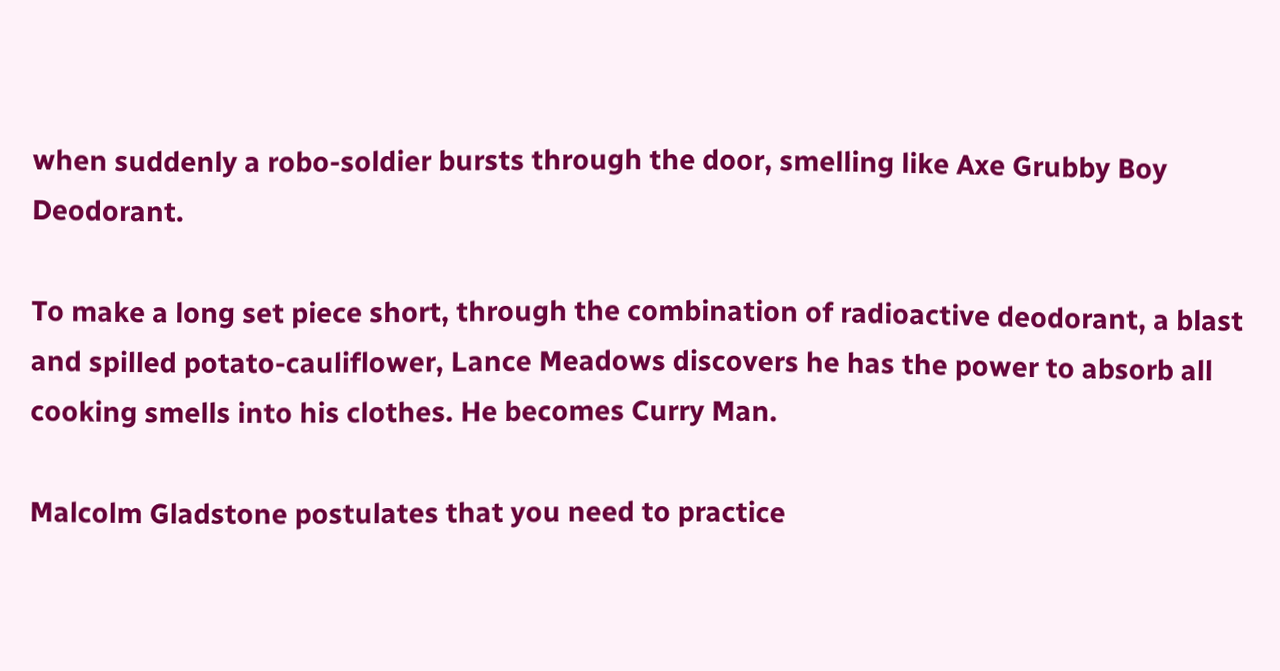when suddenly a robo-soldier bursts through the door, smelling like Axe Grubby Boy Deodorant.

To make a long set piece short, through the combination of radioactive deodorant, a blast and spilled potato-cauliflower, Lance Meadows discovers he has the power to absorb all cooking smells into his clothes. He becomes Curry Man.

Malcolm Gladstone postulates that you need to practice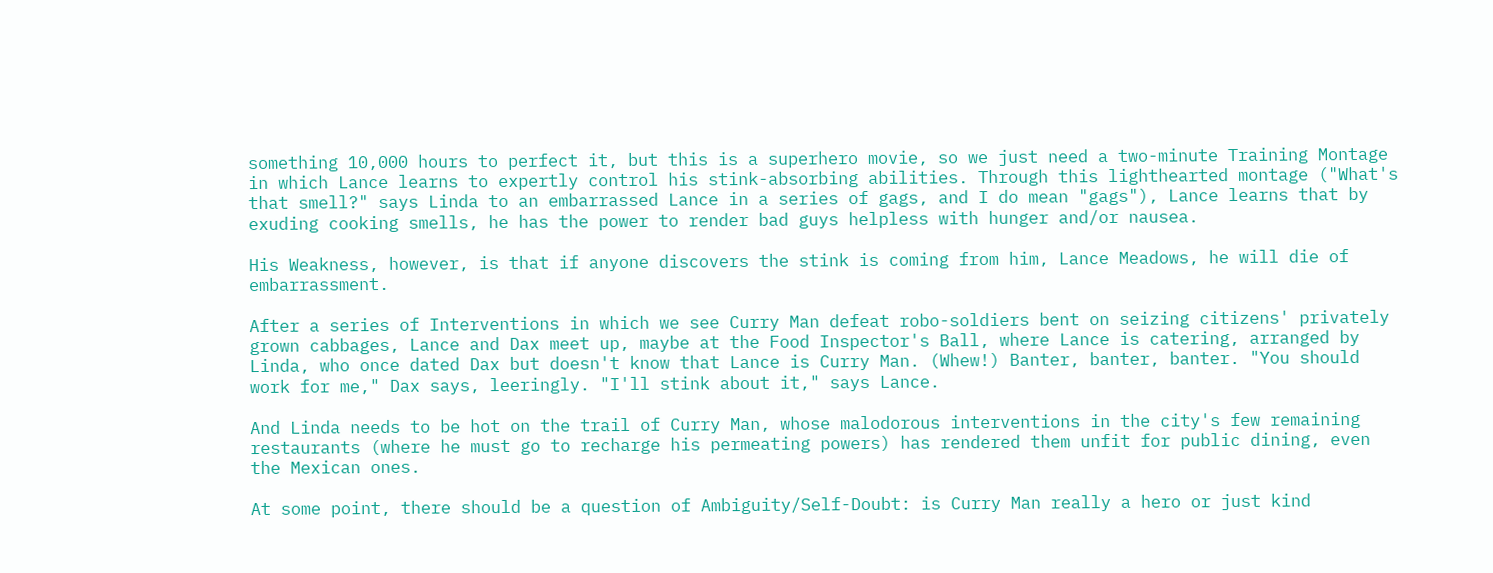something 10,000 hours to perfect it, but this is a superhero movie, so we just need a two-minute Training Montage in which Lance learns to expertly control his stink-absorbing abilities. Through this lighthearted montage ("What's that smell?" says Linda to an embarrassed Lance in a series of gags, and I do mean "gags"), Lance learns that by exuding cooking smells, he has the power to render bad guys helpless with hunger and/or nausea.

His Weakness, however, is that if anyone discovers the stink is coming from him, Lance Meadows, he will die of embarrassment.

After a series of Interventions in which we see Curry Man defeat robo-soldiers bent on seizing citizens' privately grown cabbages, Lance and Dax meet up, maybe at the Food Inspector's Ball, where Lance is catering, arranged by Linda, who once dated Dax but doesn't know that Lance is Curry Man. (Whew!) Banter, banter, banter. "You should work for me," Dax says, leeringly. "I'll stink about it," says Lance.

And Linda needs to be hot on the trail of Curry Man, whose malodorous interventions in the city's few remaining restaurants (where he must go to recharge his permeating powers) has rendered them unfit for public dining, even the Mexican ones.

At some point, there should be a question of Ambiguity/Self-Doubt: is Curry Man really a hero or just kind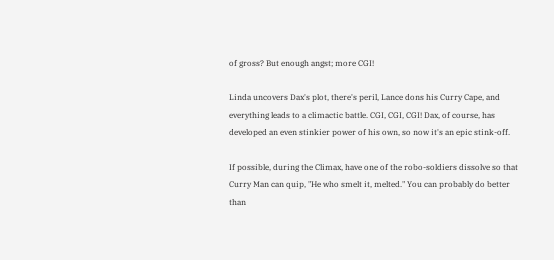of gross? But enough angst; more CGI!

Linda uncovers Dax's plot, there's peril, Lance dons his Curry Cape, and everything leads to a climactic battle. CGI, CGI, CGI! Dax, of course, has developed an even stinkier power of his own, so now it's an epic stink-off.

If possible, during the Climax, have one of the robo-soldiers dissolve so that Curry Man can quip, "He who smelt it, melted." You can probably do better than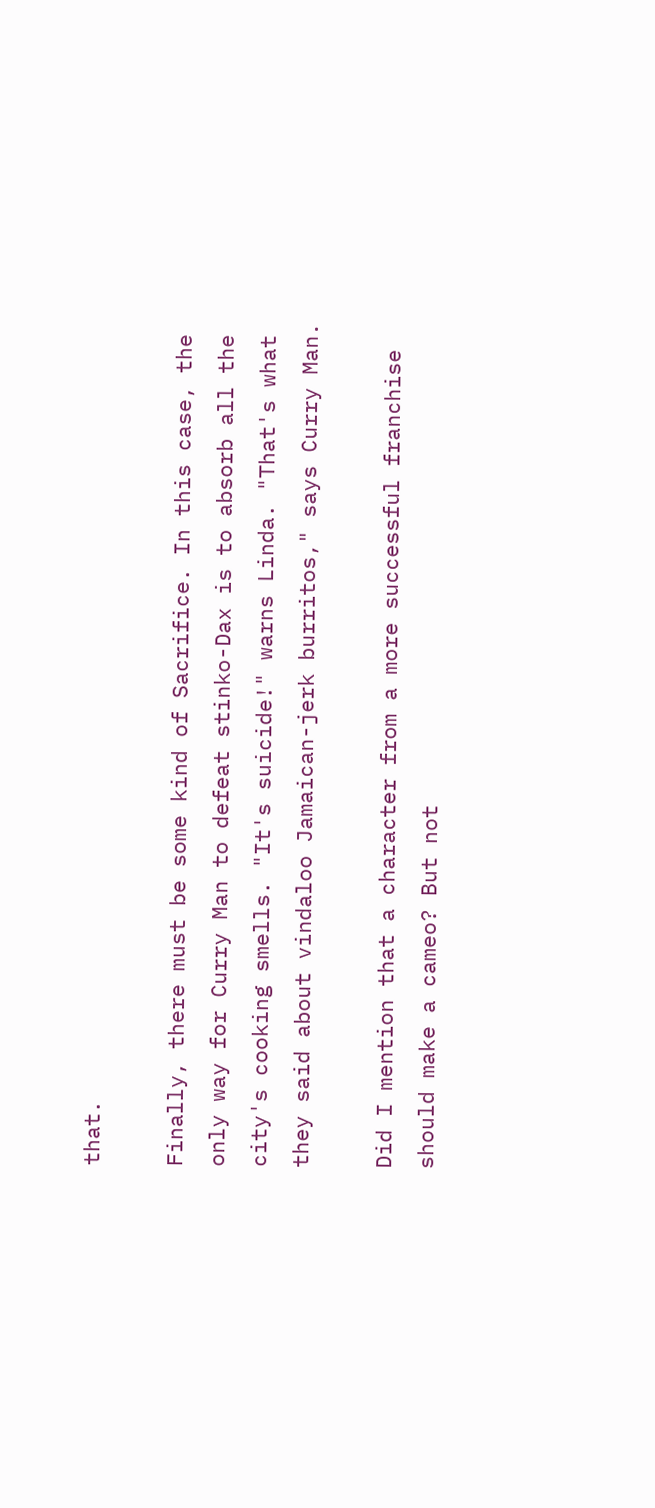that.

Finally, there must be some kind of Sacrifice. In this case, the only way for Curry Man to defeat stinko-Dax is to absorb all the city's cooking smells. "It's suicide!" warns Linda. "That's what they said about vindaloo Jamaican-jerk burritos," says Curry Man.

Did I mention that a character from a more successful franchise should make a cameo? But not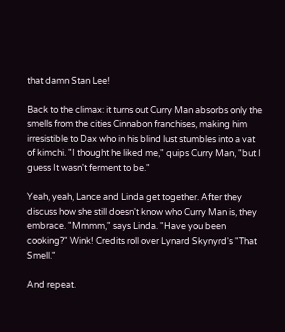that damn Stan Lee!

Back to the climax: it turns out Curry Man absorbs only the smells from the cities Cinnabon franchises, making him irresistible to Dax who in his blind lust stumbles into a vat of kimchi. "I thought he liked me," quips Curry Man, "but I guess It wasn't ferment to be."

Yeah, yeah, Lance and Linda get together. After they discuss how she still doesn't know who Curry Man is, they embrace. "Mmmm," says Linda. "Have you been cooking?" Wink! Credits roll over Lynard Skynyrd's "That Smell."

And repeat.